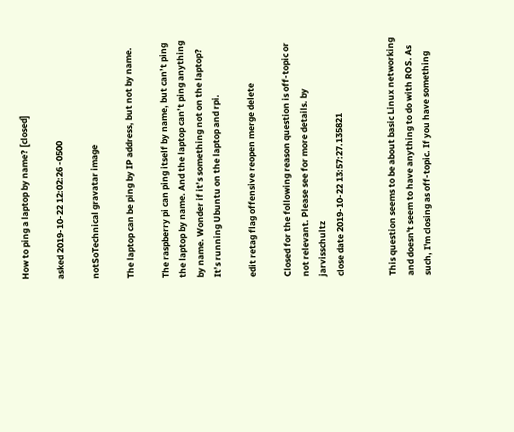How to ping a laptop by name? [closed]

asked 2019-10-22 12:02:26 -0500

notSoTechnical gravatar image

The laptop can be ping by IP address, but not by name.

The raspberry pi can ping itself by name, but can’t ping the laptop by name. And the laptop can’t ping anything by name. Wonder if it’s something not on the laptop? It’s running Ubuntu on the laptop and rpi.

edit retag flag offensive reopen merge delete

Closed for the following reason question is off-topic or not relevant. Please see for more details. by jarvisschultz
close date 2019-10-22 13:57:27.135821


This question seems to be about basic Linux networking and doesn't seem to have anything to do with ROS. As such, I'm closing as off-topic. If you have something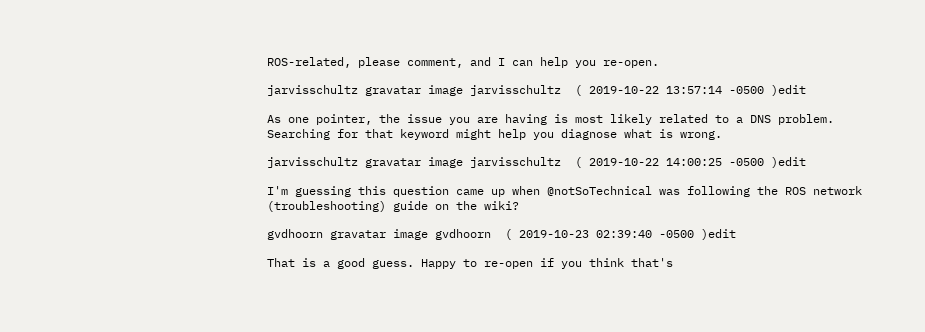ROS-related, please comment, and I can help you re-open.

jarvisschultz gravatar image jarvisschultz  ( 2019-10-22 13:57:14 -0500 )edit

As one pointer, the issue you are having is most likely related to a DNS problem. Searching for that keyword might help you diagnose what is wrong.

jarvisschultz gravatar image jarvisschultz  ( 2019-10-22 14:00:25 -0500 )edit

I'm guessing this question came up when @notSoTechnical was following the ROS network (troubleshooting) guide on the wiki?

gvdhoorn gravatar image gvdhoorn  ( 2019-10-23 02:39:40 -0500 )edit

That is a good guess. Happy to re-open if you think that's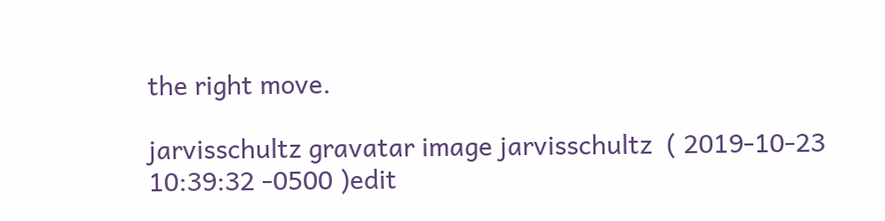the right move.

jarvisschultz gravatar image jarvisschultz  ( 2019-10-23 10:39:32 -0500 )edit